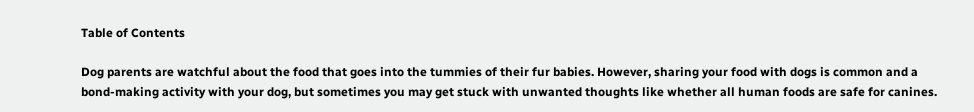Table of Contents

Dog parents are watchful about the food that goes into the tummies of their fur babies. However, sharing your food with dogs is common and a bond-making activity with your dog, but sometimes you may get stuck with unwanted thoughts like whether all human foods are safe for canines.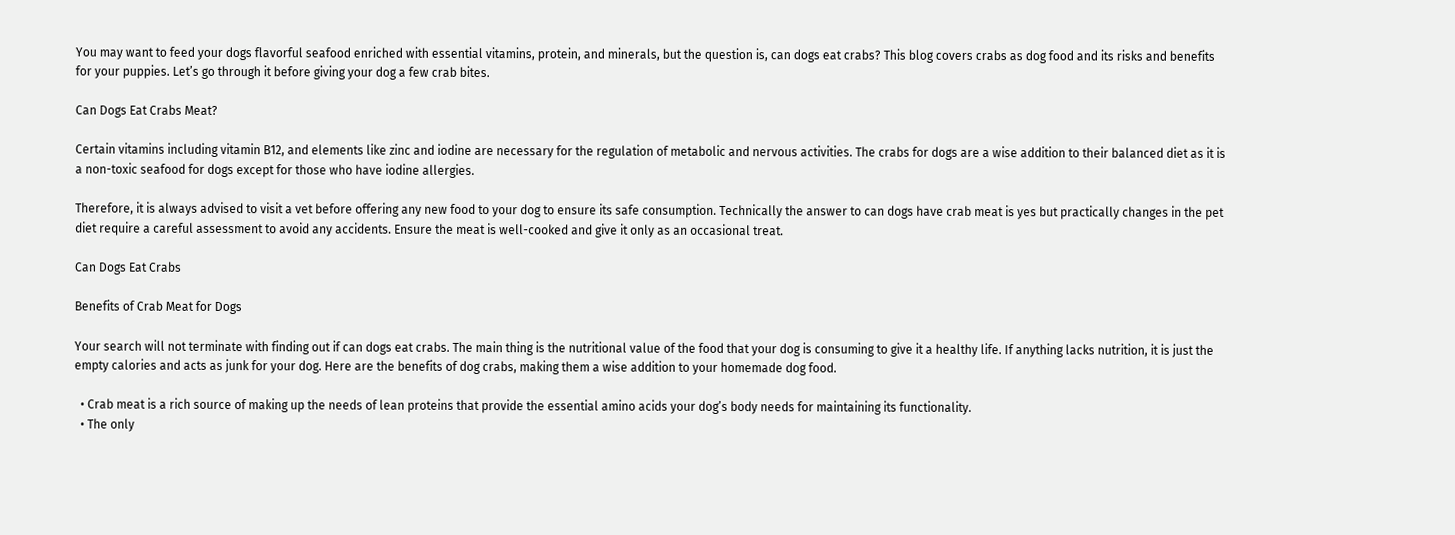You may want to feed your dogs flavorful seafood enriched with essential vitamins, protein, and minerals, but the question is, can dogs eat crabs? This blog covers crabs as dog food and its risks and benefits for your puppies. Let’s go through it before giving your dog a few crab bites.

Can Dogs Eat Crabs Meat?

Certain vitamins including vitamin B12, and elements like zinc and iodine are necessary for the regulation of metabolic and nervous activities. The crabs for dogs are a wise addition to their balanced diet as it is a non-toxic seafood for dogs except for those who have iodine allergies.

Therefore, it is always advised to visit a vet before offering any new food to your dog to ensure its safe consumption. Technically the answer to can dogs have crab meat is yes but practically changes in the pet diet require a careful assessment to avoid any accidents. Ensure the meat is well-cooked and give it only as an occasional treat.

Can Dogs Eat Crabs

Benefits of Crab Meat for Dogs

Your search will not terminate with finding out if can dogs eat crabs. The main thing is the nutritional value of the food that your dog is consuming to give it a healthy life. If anything lacks nutrition, it is just the empty calories and acts as junk for your dog. Here are the benefits of dog crabs, making them a wise addition to your homemade dog food.

  • Crab meat is a rich source of making up the needs of lean proteins that provide the essential amino acids your dog’s body needs for maintaining its functionality.
  • The only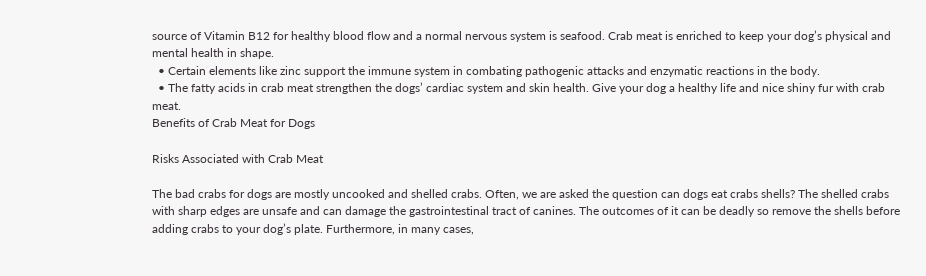source of Vitamin B12 for healthy blood flow and a normal nervous system is seafood. Crab meat is enriched to keep your dog’s physical and mental health in shape.
  • Certain elements like zinc support the immune system in combating pathogenic attacks and enzymatic reactions in the body.
  • The fatty acids in crab meat strengthen the dogs’ cardiac system and skin health. Give your dog a healthy life and nice shiny fur with crab meat.
Benefits of Crab Meat for Dogs

Risks Associated with Crab Meat

The bad crabs for dogs are mostly uncooked and shelled crabs. Often, we are asked the question can dogs eat crabs shells? The shelled crabs with sharp edges are unsafe and can damage the gastrointestinal tract of canines. The outcomes of it can be deadly so remove the shells before adding crabs to your dog’s plate. Furthermore, in many cases,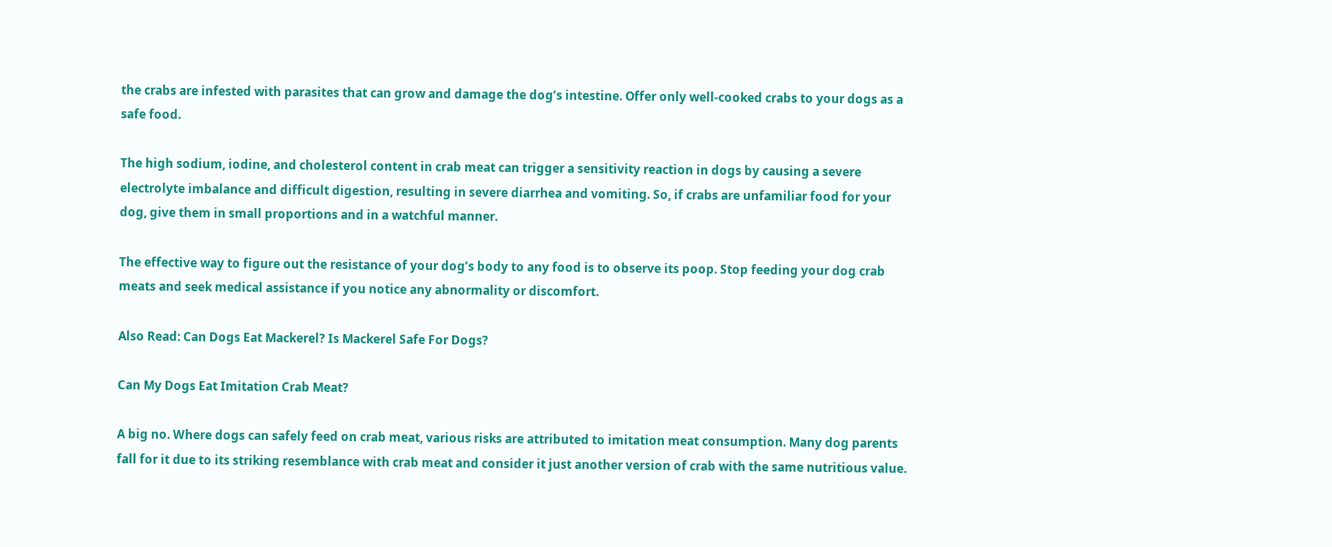the crabs are infested with parasites that can grow and damage the dog’s intestine. Offer only well-cooked crabs to your dogs as a safe food.

The high sodium, iodine, and cholesterol content in crab meat can trigger a sensitivity reaction in dogs by causing a severe electrolyte imbalance and difficult digestion, resulting in severe diarrhea and vomiting. So, if crabs are unfamiliar food for your dog, give them in small proportions and in a watchful manner.

The effective way to figure out the resistance of your dog’s body to any food is to observe its poop. Stop feeding your dog crab meats and seek medical assistance if you notice any abnormality or discomfort.

Also Read: Can Dogs Eat Mackerel? Is Mackerel Safe For Dogs?

Can My Dogs Eat Imitation Crab Meat?

A big no. Where dogs can safely feed on crab meat, various risks are attributed to imitation meat consumption. Many dog parents fall for it due to its striking resemblance with crab meat and consider it just another version of crab with the same nutritious value.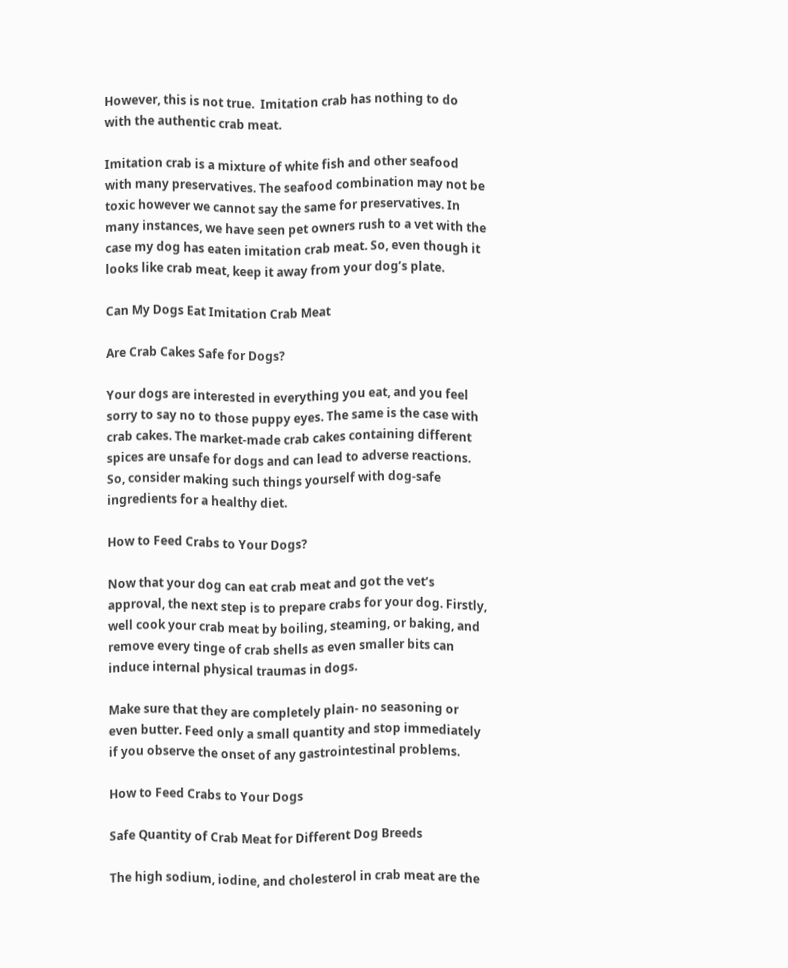However, this is not true.  Imitation crab has nothing to do with the authentic crab meat.

Imitation crab is a mixture of white fish and other seafood with many preservatives. The seafood combination may not be toxic however we cannot say the same for preservatives. In many instances, we have seen pet owners rush to a vet with the case my dog has eaten imitation crab meat. So, even though it looks like crab meat, keep it away from your dog’s plate.

Can My Dogs Eat Imitation Crab Meat

Are Crab Cakes Safe for Dogs?

Your dogs are interested in everything you eat, and you feel sorry to say no to those puppy eyes. The same is the case with crab cakes. The market-made crab cakes containing different spices are unsafe for dogs and can lead to adverse reactions. So, consider making such things yourself with dog-safe ingredients for a healthy diet.

How to Feed Crabs to Your Dogs?

Now that your dog can eat crab meat and got the vet’s approval, the next step is to prepare crabs for your dog. Firstly, well cook your crab meat by boiling, steaming, or baking, and remove every tinge of crab shells as even smaller bits can induce internal physical traumas in dogs.

Make sure that they are completely plain- no seasoning or even butter. Feed only a small quantity and stop immediately if you observe the onset of any gastrointestinal problems.

How to Feed Crabs to Your Dogs

Safe Quantity of Crab Meat for Different Dog Breeds

The high sodium, iodine, and cholesterol in crab meat are the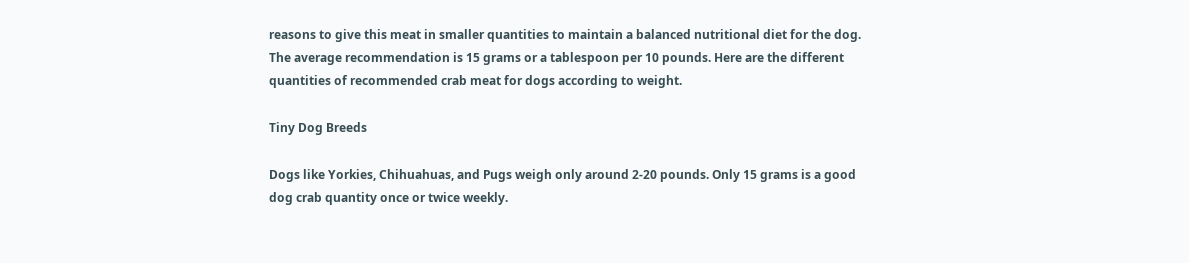reasons to give this meat in smaller quantities to maintain a balanced nutritional diet for the dog. The average recommendation is 15 grams or a tablespoon per 10 pounds. Here are the different quantities of recommended crab meat for dogs according to weight.

Tiny Dog Breeds

Dogs like Yorkies, Chihuahuas, and Pugs weigh only around 2-20 pounds. Only 15 grams is a good dog crab quantity once or twice weekly.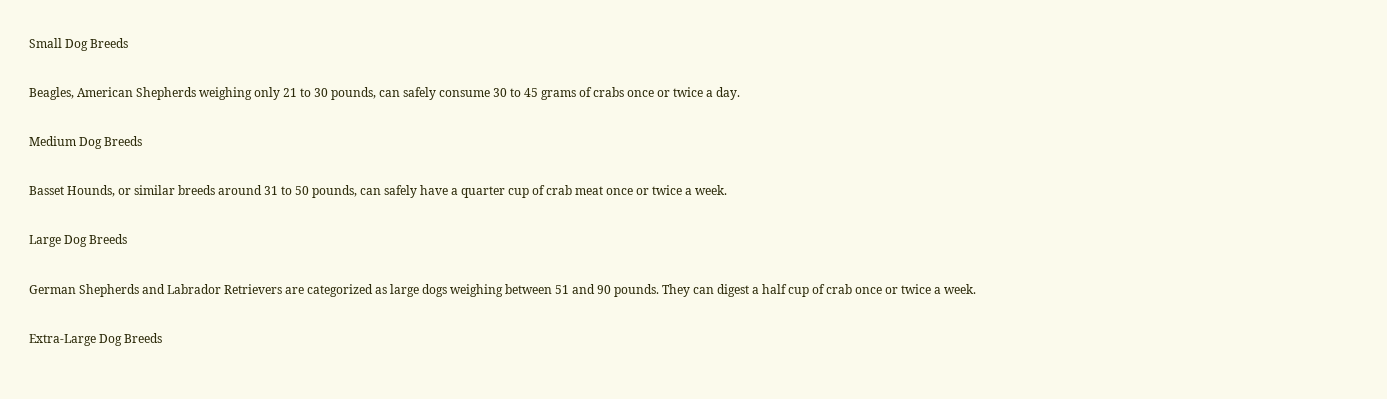Small Dog Breeds

Beagles, American Shepherds weighing only 21 to 30 pounds, can safely consume 30 to 45 grams of crabs once or twice a day.

Medium Dog Breeds

Basset Hounds, or similar breeds around 31 to 50 pounds, can safely have a quarter cup of crab meat once or twice a week.

Large Dog Breeds

German Shepherds and Labrador Retrievers are categorized as large dogs weighing between 51 and 90 pounds. They can digest a half cup of crab once or twice a week.

Extra-Large Dog Breeds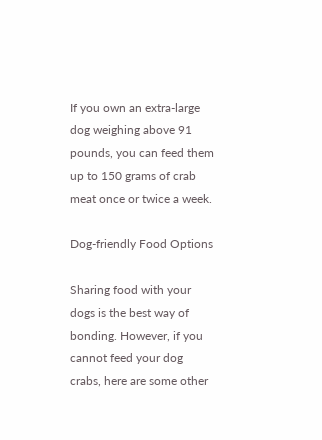If you own an extra-large dog weighing above 91 pounds, you can feed them up to 150 grams of crab meat once or twice a week.

Dog-friendly Food Options

Sharing food with your dogs is the best way of bonding. However, if you cannot feed your dog crabs, here are some other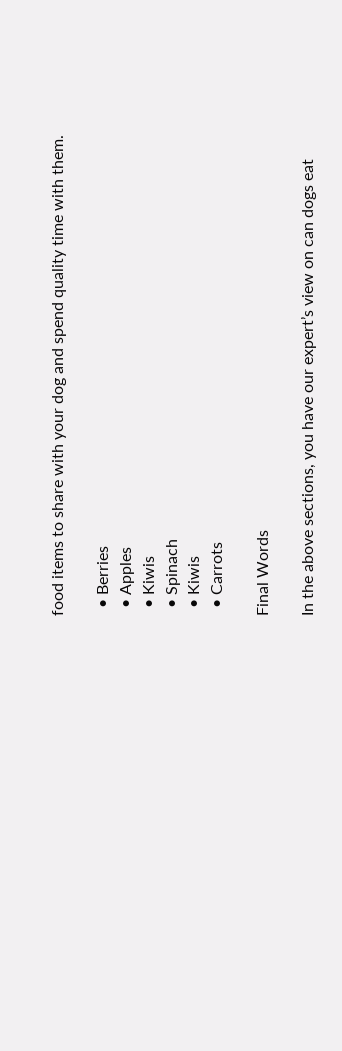food items to share with your dog and spend quality time with them.

  • Berries
  • Apples
  • Kiwis
  • Spinach
  • Kiwis
  • Carrots

Final Words

In the above sections, you have our expert’s view on can dogs eat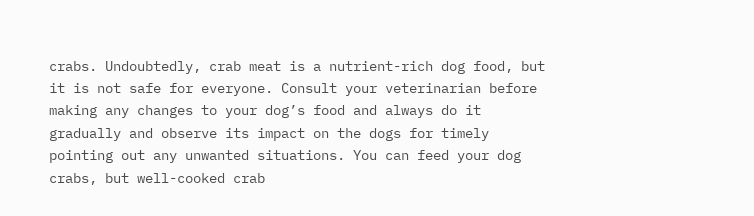crabs. Undoubtedly, crab meat is a nutrient-rich dog food, but it is not safe for everyone. Consult your veterinarian before making any changes to your dog’s food and always do it gradually and observe its impact on the dogs for timely pointing out any unwanted situations. You can feed your dog crabs, but well-cooked crab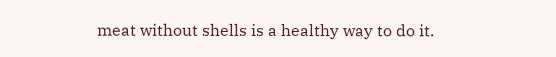meat without shells is a healthy way to do it.